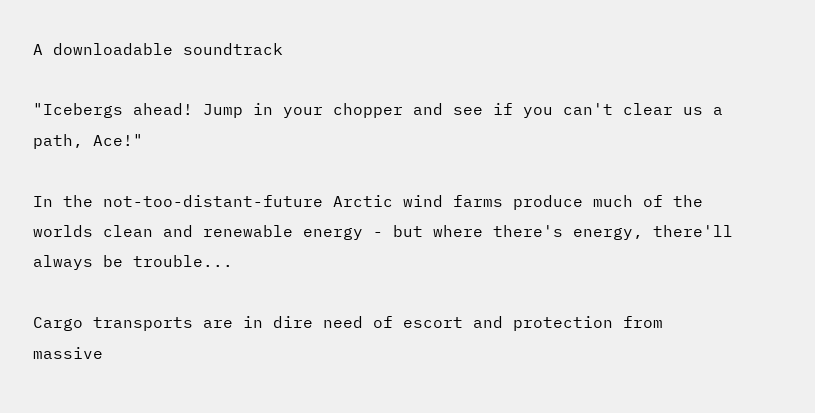A downloadable soundtrack

"Icebergs ahead! Jump in your chopper and see if you can't clear us a path, Ace!"

In the not-too-distant-future Arctic wind farms produce much of the worlds clean and renewable energy - but where there's energy, there'll always be trouble...

Cargo transports are in dire need of escort and protection from massive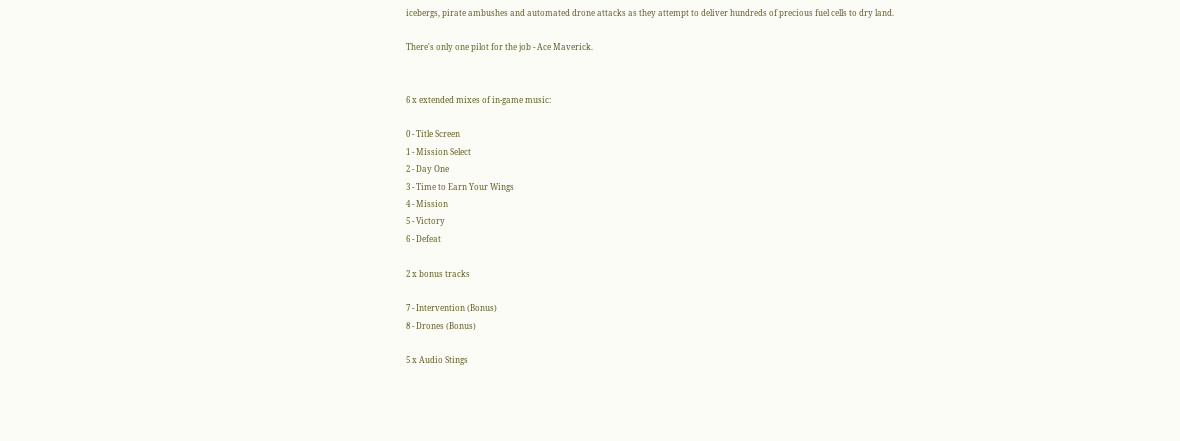icebergs, pirate ambushes and automated drone attacks as they attempt to deliver hundreds of precious fuel cells to dry land.

There's only one pilot for the job - Ace Maverick.


6 x extended mixes of in-game music:

0 - Title Screen
1 - Mission Select
2 - Day One
3 - Time to Earn Your Wings
4 - Mission
5 - Victory
6 - Defeat

2 x bonus tracks

7 - Intervention (Bonus)
8 - Drones (Bonus)

5 x Audio Stings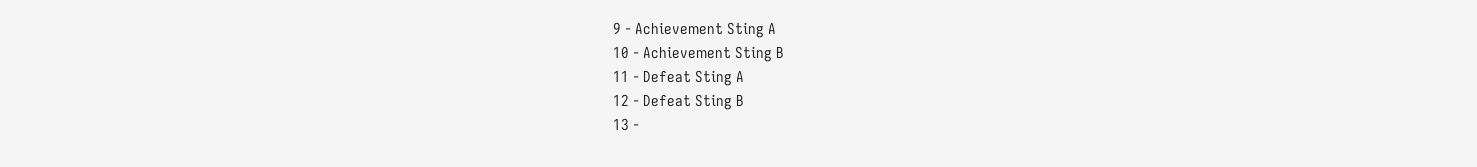9 - Achievement Sting A
10 - Achievement Sting B
11 - Defeat Sting A
12 - Defeat Sting B
13 -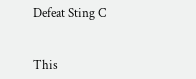Defeat Sting C


This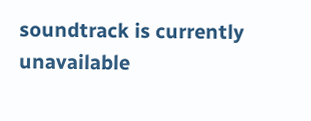soundtrack is currently unavailable